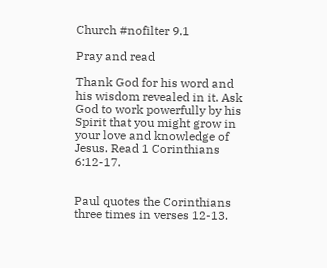Church #nofilter 9.1

Pray and read

Thank God for his word and his wisdom revealed in it. Ask God to work powerfully by his Spirit that you might grow in your love and knowledge of Jesus. Read 1 Corinthians 6:12-17.


Paul quotes the Corinthians three times in verses 12-13.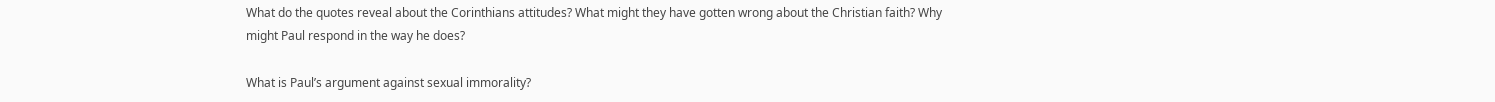What do the quotes reveal about the Corinthians attitudes? What might they have gotten wrong about the Christian faith? Why might Paul respond in the way he does?

What is Paul’s argument against sexual immorality?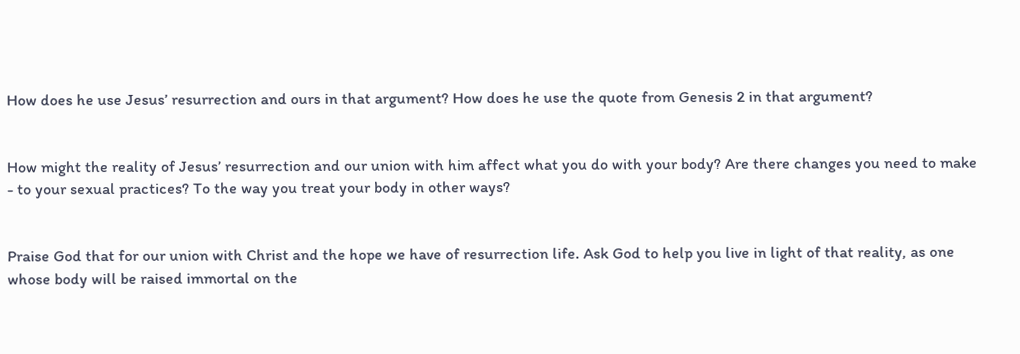How does he use Jesus’ resurrection and ours in that argument? How does he use the quote from Genesis 2 in that argument?


How might the reality of Jesus’ resurrection and our union with him affect what you do with your body? Are there changes you need to make - to your sexual practices? To the way you treat your body in other ways?


Praise God that for our union with Christ and the hope we have of resurrection life. Ask God to help you live in light of that reality, as one whose body will be raised immortal on the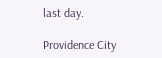last day.

Providence City